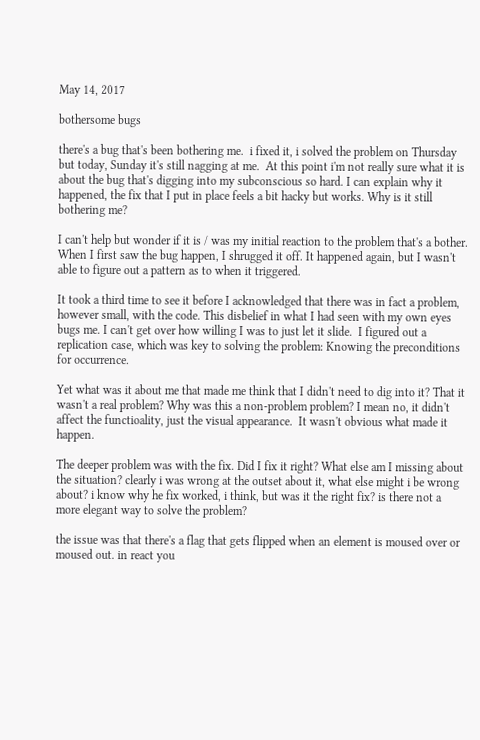May 14, 2017

bothersome bugs

there's a bug that's been bothering me.  i fixed it, i solved the problem on Thursday but today, Sunday it's still nagging at me.  At this point i'm not really sure what it is about the bug that's digging into my subconscious so hard. I can explain why it happened, the fix that I put in place feels a bit hacky but works. Why is it still bothering me?

I can't help but wonder if it is / was my initial reaction to the problem that's a bother. When I first saw the bug happen, I shrugged it off. It happened again, but I wasn't able to figure out a pattern as to when it triggered.

It took a third time to see it before I acknowledged that there was in fact a problem, however small, with the code. This disbelief in what I had seen with my own eyes bugs me. I can't get over how willing I was to just let it slide.  I figured out a replication case, which was key to solving the problem: Knowing the preconditions for occurrence.

Yet what was it about me that made me think that I didn't need to dig into it? That it wasn't a real problem? Why was this a non-problem problem? I mean no, it didn't affect the functioality, just the visual appearance.  It wasn't obvious what made it happen.

The deeper problem was with the fix. Did I fix it right? What else am I missing about the situation? clearly i was wrong at the outset about it, what else might i be wrong about? i know why he fix worked, i think, but was it the right fix? is there not a more elegant way to solve the problem?

the issue was that there's a flag that gets flipped when an element is moused over or moused out. in react you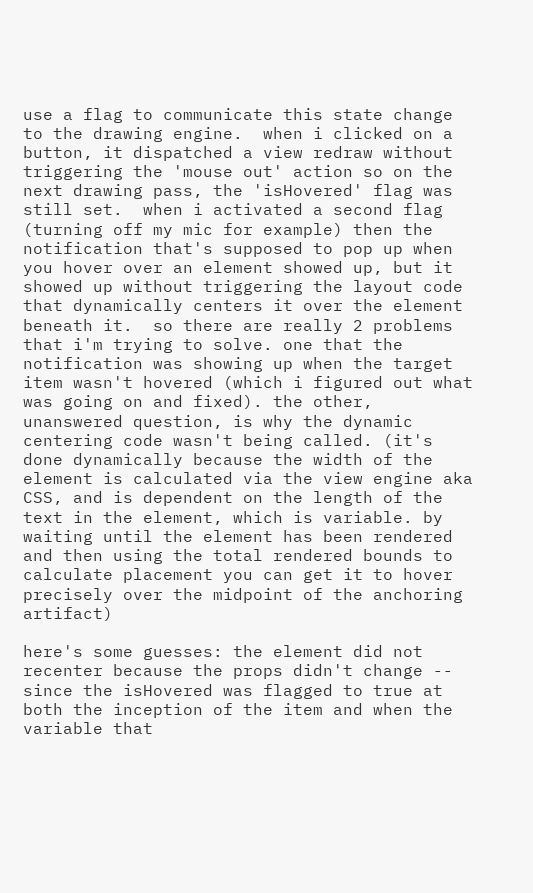use a flag to communicate this state change to the drawing engine.  when i clicked on a button, it dispatched a view redraw without triggering the 'mouse out' action so on the next drawing pass, the 'isHovered' flag was still set.  when i activated a second flag (turning off my mic for example) then the notification that's supposed to pop up when you hover over an element showed up, but it showed up without triggering the layout code that dynamically centers it over the element beneath it.  so there are really 2 problems that i'm trying to solve. one that the notification was showing up when the target item wasn't hovered (which i figured out what was going on and fixed). the other, unanswered question, is why the dynamic centering code wasn't being called. (it's done dynamically because the width of the element is calculated via the view engine aka CSS, and is dependent on the length of the text in the element, which is variable. by waiting until the element has been rendered and then using the total rendered bounds to calculate placement you can get it to hover precisely over the midpoint of the anchoring artifact)

here's some guesses: the element did not recenter because the props didn't change -- since the isHovered was flagged to true at both the inception of the item and when the variable that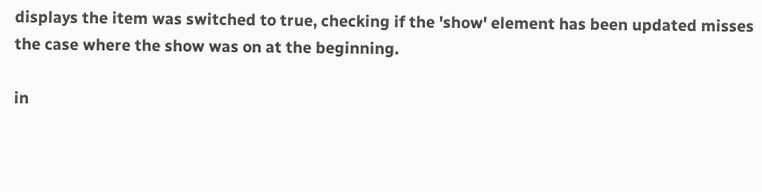displays the item was switched to true, checking if the 'show' element has been updated misses the case where the show was on at the beginning.

in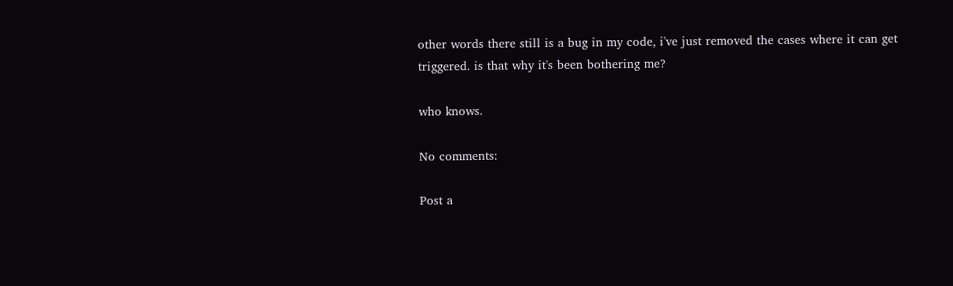other words there still is a bug in my code, i've just removed the cases where it can get triggered. is that why it's been bothering me?

who knows.

No comments:

Post a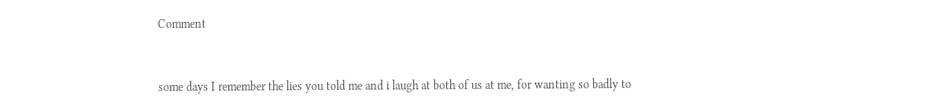Comment


some days I remember the lies you told me and i laugh at both of us at me, for wanting so badly to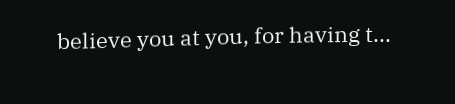believe you at you, for having t...